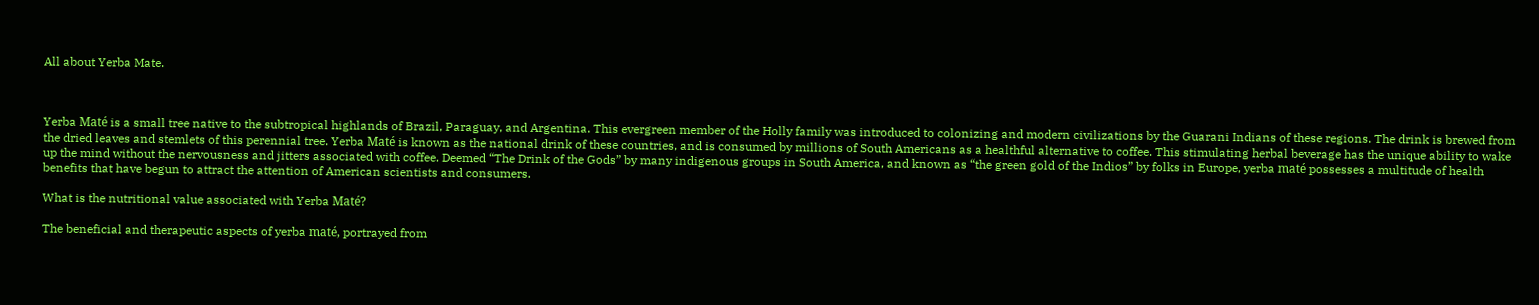All about Yerba Mate.



Yerba Maté is a small tree native to the subtropical highlands of Brazil, Paraguay, and Argentina. This evergreen member of the Holly family was introduced to colonizing and modern civilizations by the Guarani Indians of these regions. The drink is brewed from the dried leaves and stemlets of this perennial tree. Yerba Maté is known as the national drink of these countries, and is consumed by millions of South Americans as a healthful alternative to coffee. This stimulating herbal beverage has the unique ability to wake up the mind without the nervousness and jitters associated with coffee. Deemed “The Drink of the Gods” by many indigenous groups in South America, and known as “the green gold of the Indios” by folks in Europe, yerba maté possesses a multitude of health benefits that have begun to attract the attention of American scientists and consumers.

What is the nutritional value associated with Yerba Maté?

The beneficial and therapeutic aspects of yerba maté, portrayed from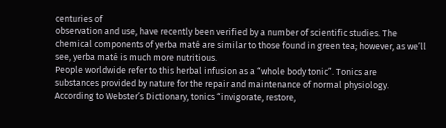centuries of
observation and use, have recently been verified by a number of scientific studies. The chemical components of yerba maté are similar to those found in green tea; however, as we’ll see, yerba maté is much more nutritious.
People worldwide refer to this herbal infusion as a “whole body tonic”. Tonics are
substances provided by nature for the repair and maintenance of normal physiology.
According to Webster’s Dictionary, tonics “invigorate, restore,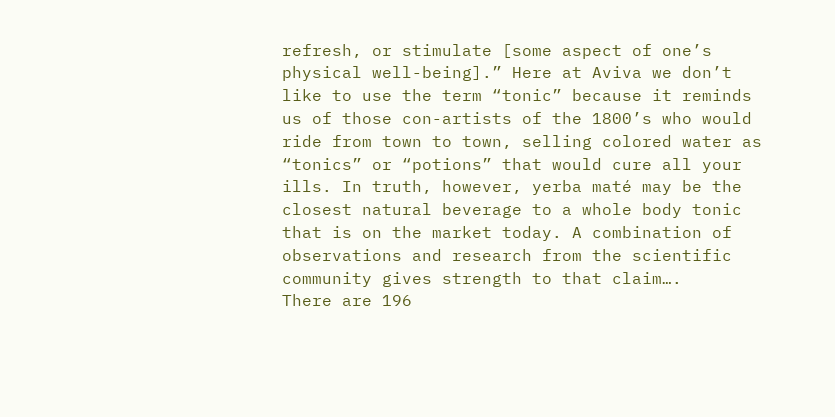refresh, or stimulate [some aspect of one’s physical well-being].” Here at Aviva we don’t like to use the term “tonic” because it reminds us of those con-artists of the 1800’s who would ride from town to town, selling colored water as “tonics” or “potions” that would cure all your ills. In truth, however, yerba maté may be the closest natural beverage to a whole body tonic that is on the market today. A combination of observations and research from the scientific community gives strength to that claim….
There are 196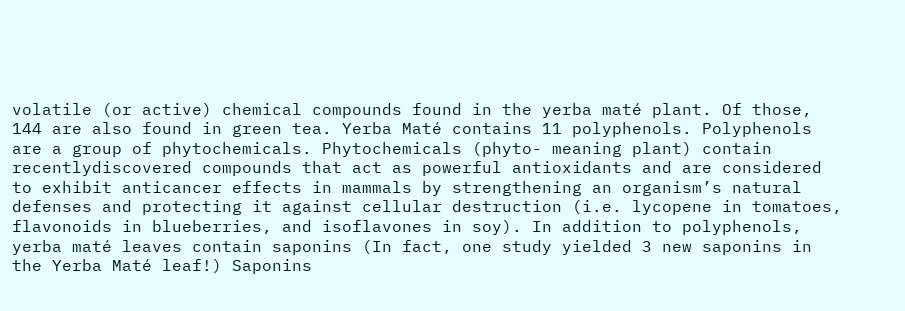volatile (or active) chemical compounds found in the yerba maté plant. Of those, 144 are also found in green tea. Yerba Maté contains 11 polyphenols. Polyphenols are a group of phytochemicals. Phytochemicals (phyto- meaning plant) contain recentlydiscovered compounds that act as powerful antioxidants and are considered to exhibit anticancer effects in mammals by strengthening an organism’s natural defenses and protecting it against cellular destruction (i.e. lycopene in tomatoes, flavonoids in blueberries, and isoflavones in soy). In addition to polyphenols, yerba maté leaves contain saponins (In fact, one study yielded 3 new saponins in the Yerba Maté leaf!) Saponins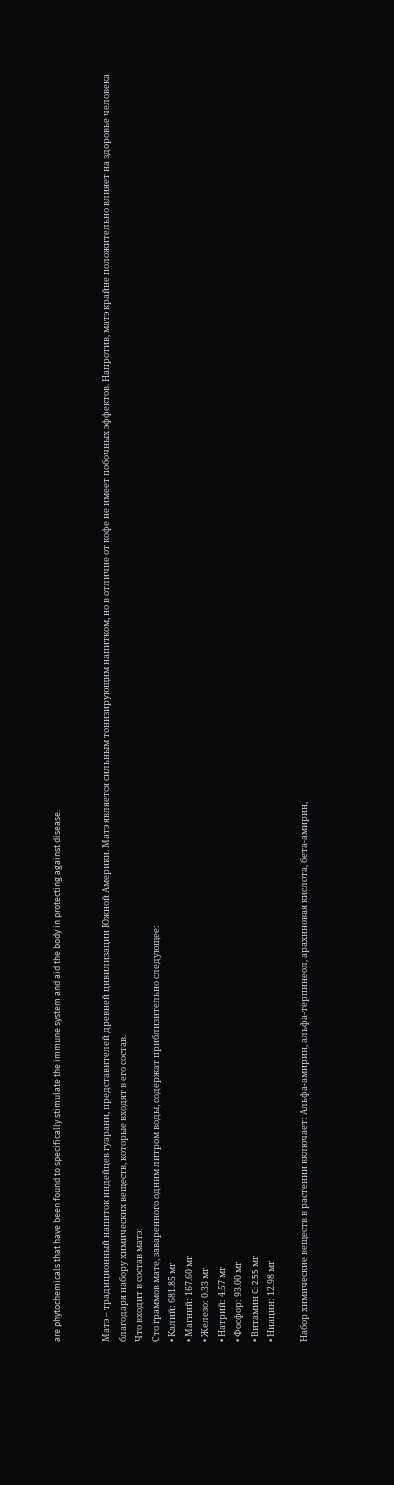are phytochemicals that have been found to specifically stimulate the immune system and aid the body in protecting against disease.


Матэ – традиционный напиток индейцев гуарани, представителей древней цивилизации Южной Америки. Матэ является сильным тонизирующим напитком, но в отличие от кофе не имеет побочных эффектов. Напротив, матэ крайне положительно влияет на здоровье человека благодаря набору химических веществ, которые входят в его состав.
Что входит в состав матэ:
Сто граммов мате, заваренного одним литром воды, содержат приблизительно следующее:
• Калий: 681.85 мг
• Магний: 167.60 мг
• Железо: 0.33 мг
• Натрий: 4.57 мг
• Фосфор: 93.00 мг
• Витамин C: 2.55 мг
• Ниацин: 12.98 мг

Набор химические веществ в растении включает: Альфа-амирин, альфа-терпинеол, арахиновая кислота, бета-амирин,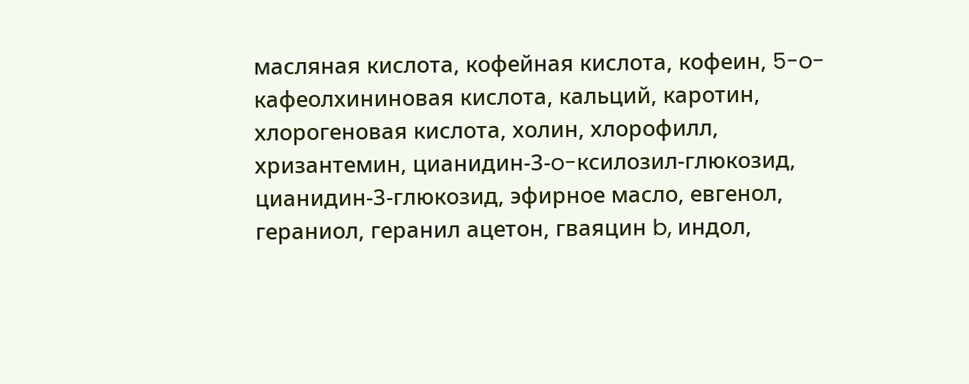масляная кислота, кофейная кислота, кофеин, 5-o-кафеолхининовая кислота, кальций, каротин, хлорогеновая кислота, холин, хлорофилл, хризантемин, цианидин-3-o-ксилозил-глюкозид, цианидин-3-глюкозид, эфирное масло, евгенол, гераниол, геранил ацетон, гваяцин b, индол,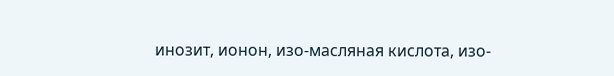инозит, ионон, изо-масляная кислота, изо-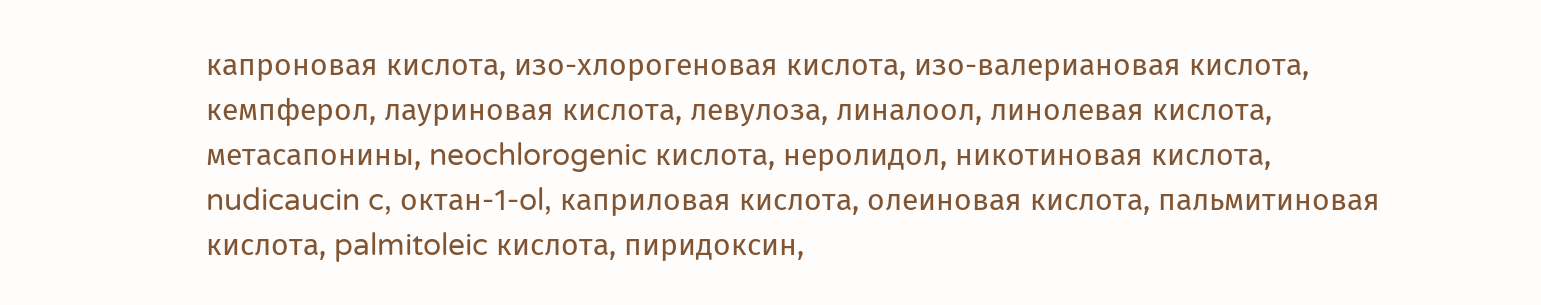капроновая кислота, изо-хлорогеновая кислота, изо-валериановая кислота, кемпферол, лауриновая кислота, левулоза, линалоол, линолевая кислота, метасапонины, neochlorogenic кислота, неролидол, никотиновая кислота, nudicaucin c, октан-1-ol, каприловая кислота, олеиновая кислота, пальмитиновая кислота, palmitoleic кислота, пиридоксин,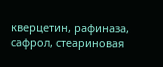кверцетин, рафиназа, сафрол, стеариновая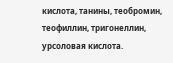кислота, танины, теобромин, теофиллин, тригонеллин, урсоловая кислота.